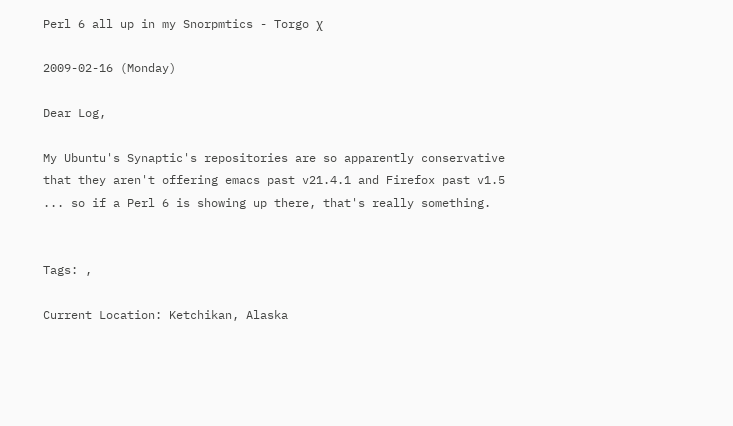Perl 6 all up in my Snorpmtics - Torgo χ

2009-02-16 (Monday)

Dear Log,

My Ubuntu's Synaptic's repositories are so apparently conservative that they aren't offering emacs past v21.4.1 and Firefox past v1.5 ... so if a Perl 6 is showing up there, that's really something.


Tags: ,

Current Location: Ketchikan, Alaska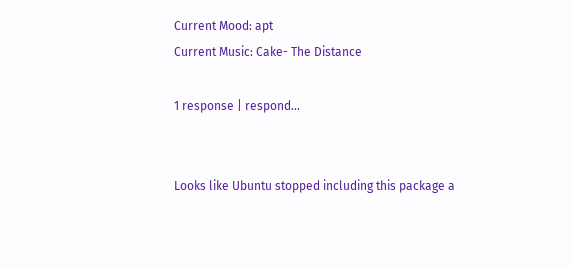Current Mood: apt
Current Music: Cake- The Distance

1 response | respond...


Looks like Ubuntu stopped including this package a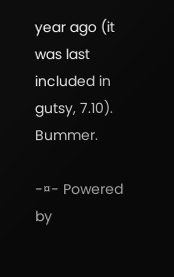year ago (it was last included in gutsy, 7.10). Bummer.

-¤- Powered by